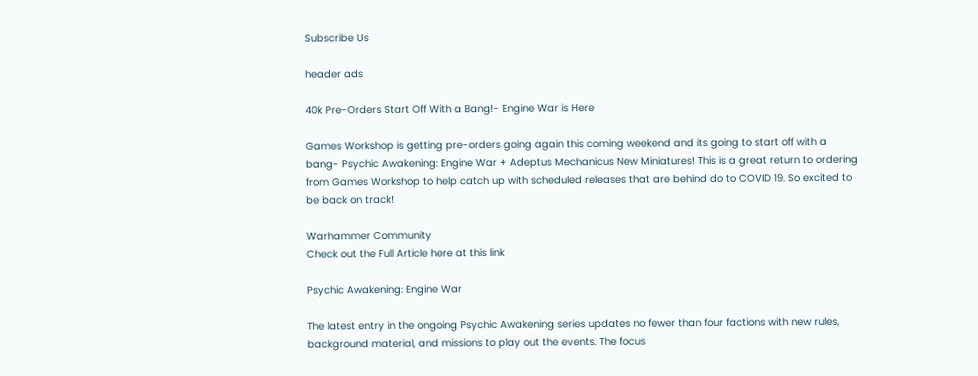Subscribe Us

header ads

40k Pre-Orders Start Off With a Bang!- Engine War is Here

Games Workshop is getting pre-orders going again this coming weekend and its going to start off with a bang- Psychic Awakening: Engine War + Adeptus Mechanicus New Miniatures! This is a great return to ordering from Games Workshop to help catch up with scheduled releases that are behind do to COVID 19. So excited to be back on track!

Warhammer Community
Check out the Full Article here at this link

Psychic Awakening: Engine War

The latest entry in the ongoing Psychic Awakening series updates no fewer than four factions with new rules, background material, and missions to play out the events. The focus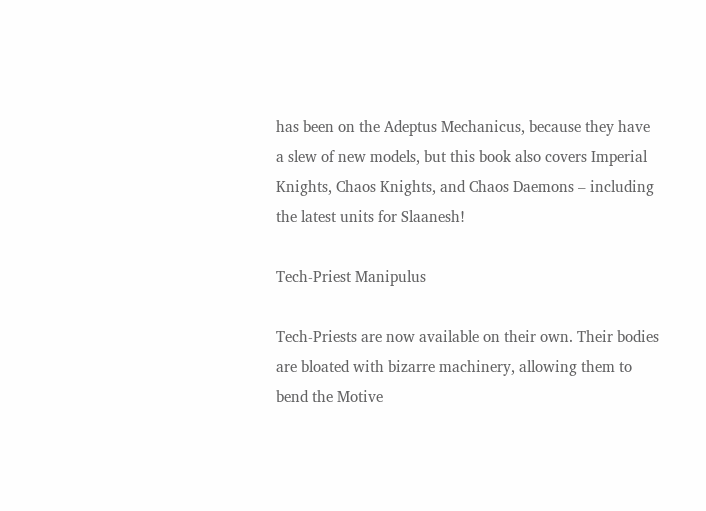has been on the Adeptus Mechanicus, because they have a slew of new models, but this book also covers Imperial Knights, Chaos Knights, and Chaos Daemons – including the latest units for Slaanesh!

Tech-Priest Manipulus

Tech-Priests are now available on their own. Their bodies are bloated with bizarre machinery, allowing them to bend the Motive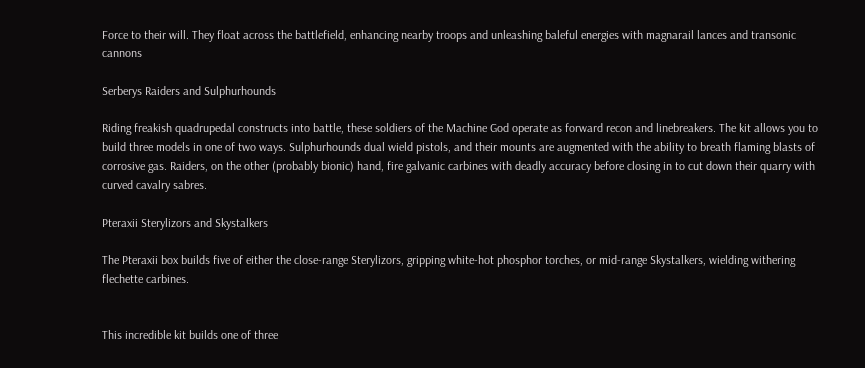Force to their will. They float across the battlefield, enhancing nearby troops and unleashing baleful energies with magnarail lances and transonic cannons

Serberys Raiders and Sulphurhounds

Riding freakish quadrupedal constructs into battle, these soldiers of the Machine God operate as forward recon and linebreakers. The kit allows you to build three models in one of two ways. Sulphurhounds dual wield pistols, and their mounts are augmented with the ability to breath flaming blasts of corrosive gas. Raiders, on the other (probably bionic) hand, fire galvanic carbines with deadly accuracy before closing in to cut down their quarry with curved cavalry sabres.

Pteraxii Sterylizors and Skystalkers

The Pteraxii box builds five of either the close-range Sterylizors, gripping white-hot phosphor torches, or mid-range Skystalkers, wielding withering flechette carbines.


This incredible kit builds one of three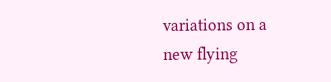variations on a new flying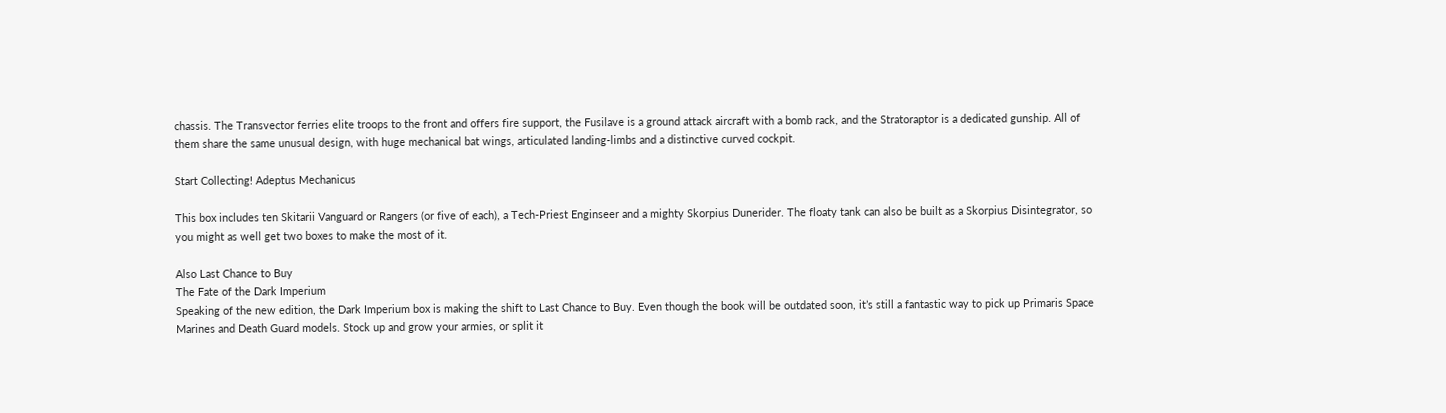chassis. The Transvector ferries elite troops to the front and offers fire support, the Fusilave is a ground attack aircraft with a bomb rack, and the Stratoraptor is a dedicated gunship. All of them share the same unusual design, with huge mechanical bat wings, articulated landing-limbs and a distinctive curved cockpit.

Start Collecting! Adeptus Mechanicus

This box includes ten Skitarii Vanguard or Rangers (or five of each), a Tech-Priest Enginseer and a mighty Skorpius Dunerider. The floaty tank can also be built as a Skorpius Disintegrator, so you might as well get two boxes to make the most of it.

Also Last Chance to Buy
The Fate of the Dark Imperium
Speaking of the new edition, the Dark Imperium box is making the shift to Last Chance to Buy. Even though the book will be outdated soon, it’s still a fantastic way to pick up Primaris Space Marines and Death Guard models. Stock up and grow your armies, or split it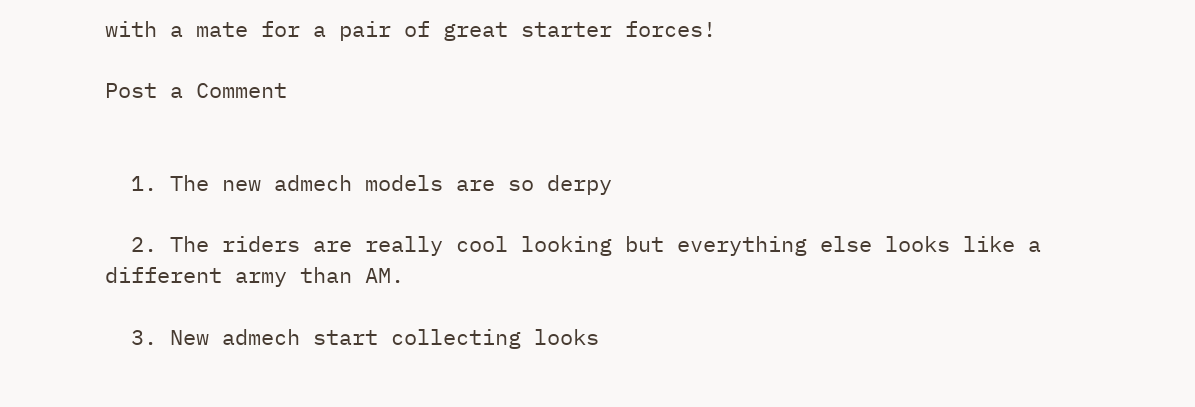with a mate for a pair of great starter forces!

Post a Comment


  1. The new admech models are so derpy

  2. The riders are really cool looking but everything else looks like a different army than AM.

  3. New admech start collecting looks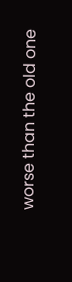worse than the old one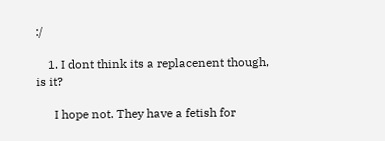:/

    1. I dont think its a replacenent though, is it?

      I hope not. They have a fetish for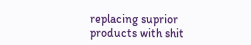replacing suprior products with shit